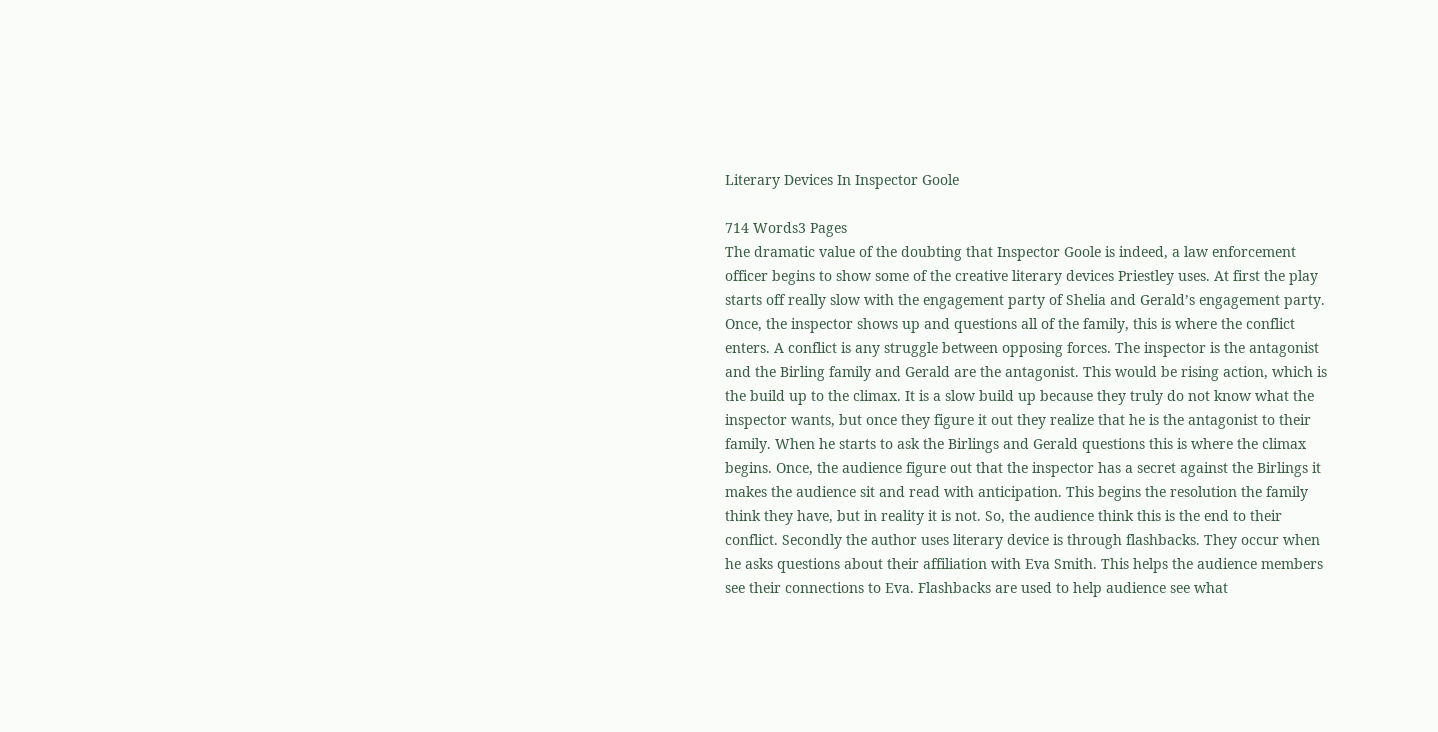Literary Devices In Inspector Goole

714 Words3 Pages
The dramatic value of the doubting that Inspector Goole is indeed, a law enforcement officer begins to show some of the creative literary devices Priestley uses. At first the play starts off really slow with the engagement party of Shelia and Gerald’s engagement party. Once, the inspector shows up and questions all of the family, this is where the conflict enters. A conflict is any struggle between opposing forces. The inspector is the antagonist and the Birling family and Gerald are the antagonist. This would be rising action, which is the build up to the climax. It is a slow build up because they truly do not know what the inspector wants, but once they figure it out they realize that he is the antagonist to their family. When he starts to ask the Birlings and Gerald questions this is where the climax begins. Once, the audience figure out that the inspector has a secret against the Birlings it makes the audience sit and read with anticipation. This begins the resolution the family think they have, but in reality it is not. So, the audience think this is the end to their conflict. Secondly the author uses literary device is through flashbacks. They occur when he asks questions about their affiliation with Eva Smith. This helps the audience members see their connections to Eva. Flashbacks are used to help audience see what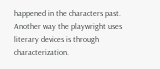happened in the characters past. Another way the playwright uses literary devices is through characterization.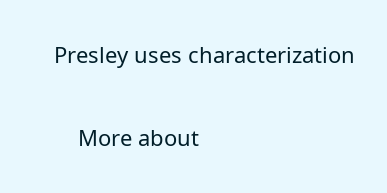Presley uses characterization

    More about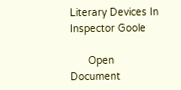Literary Devices In Inspector Goole

      Open Document